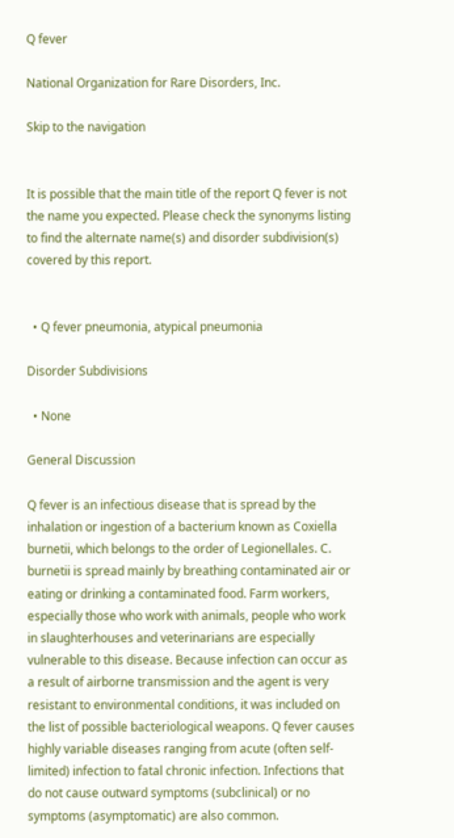Q fever

National Organization for Rare Disorders, Inc.

Skip to the navigation


It is possible that the main title of the report Q fever is not the name you expected. Please check the synonyms listing to find the alternate name(s) and disorder subdivision(s) covered by this report.


  • Q fever pneumonia, atypical pneumonia

Disorder Subdivisions

  • None

General Discussion

Q fever is an infectious disease that is spread by the inhalation or ingestion of a bacterium known as Coxiella burnetii, which belongs to the order of Legionellales. C. burnetii is spread mainly by breathing contaminated air or eating or drinking a contaminated food. Farm workers, especially those who work with animals, people who work in slaughterhouses and veterinarians are especially vulnerable to this disease. Because infection can occur as a result of airborne transmission and the agent is very resistant to environmental conditions, it was included on the list of possible bacteriological weapons. Q fever causes highly variable diseases ranging from acute (often self-limited) infection to fatal chronic infection. Infections that do not cause outward symptoms (subclinical) or no symptoms (asymptomatic) are also common.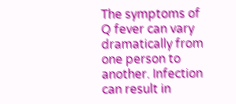The symptoms of Q fever can vary dramatically from one person to another. Infection can result in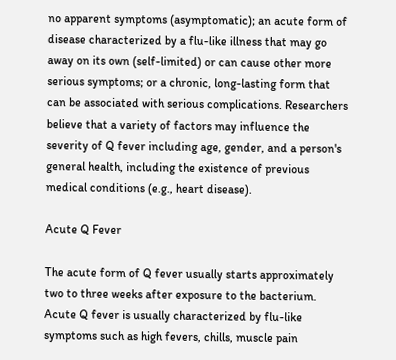no apparent symptoms (asymptomatic); an acute form of disease characterized by a flu-like illness that may go away on its own (self-limited) or can cause other more serious symptoms; or a chronic, long-lasting form that can be associated with serious complications. Researchers believe that a variety of factors may influence the severity of Q fever including age, gender, and a person's general health, including the existence of previous medical conditions (e.g., heart disease).

Acute Q Fever

The acute form of Q fever usually starts approximately two to three weeks after exposure to the bacterium. Acute Q fever is usually characterized by flu-like symptoms such as high fevers, chills, muscle pain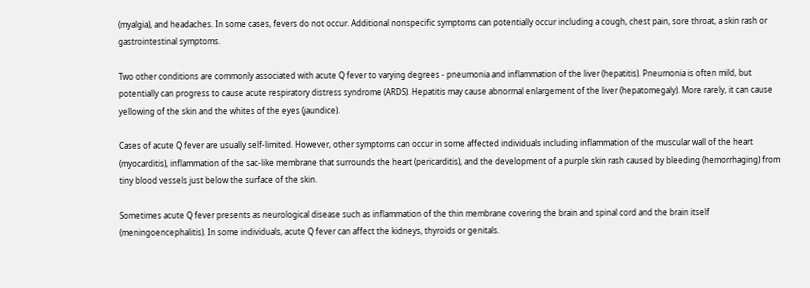(myalgia), and headaches. In some cases, fevers do not occur. Additional nonspecific symptoms can potentially occur including a cough, chest pain, sore throat, a skin rash or gastrointestinal symptoms.

Two other conditions are commonly associated with acute Q fever to varying degrees - pneumonia and inflammation of the liver (hepatitis). Pneumonia is often mild, but potentially can progress to cause acute respiratory distress syndrome (ARDS). Hepatitis may cause abnormal enlargement of the liver (hepatomegaly). More rarely, it can cause yellowing of the skin and the whites of the eyes (jaundice).

Cases of acute Q fever are usually self-limited. However, other symptoms can occur in some affected individuals including inflammation of the muscular wall of the heart (myocarditis), inflammation of the sac-like membrane that surrounds the heart (pericarditis), and the development of a purple skin rash caused by bleeding (hemorrhaging) from tiny blood vessels just below the surface of the skin.

Sometimes acute Q fever presents as neurological disease such as inflammation of the thin membrane covering the brain and spinal cord and the brain itself (meningoencephalitis). In some individuals, acute Q fever can affect the kidneys, thyroids or genitals.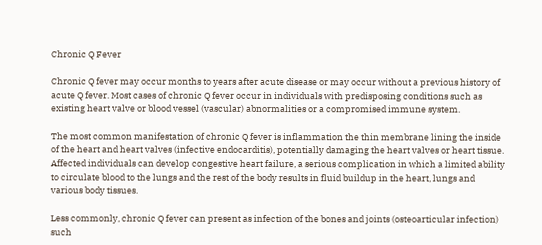Chronic Q Fever

Chronic Q fever may occur months to years after acute disease or may occur without a previous history of acute Q fever. Most cases of chronic Q fever occur in individuals with predisposing conditions such as existing heart valve or blood vessel (vascular) abnormalities or a compromised immune system.

The most common manifestation of chronic Q fever is inflammation the thin membrane lining the inside of the heart and heart valves (infective endocarditis), potentially damaging the heart valves or heart tissue. Affected individuals can develop congestive heart failure, a serious complication in which a limited ability to circulate blood to the lungs and the rest of the body results in fluid buildup in the heart, lungs and various body tissues.

Less commonly, chronic Q fever can present as infection of the bones and joints (osteoarticular infection) such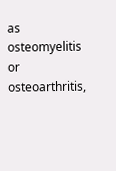as osteomyelitis or osteoarthritis,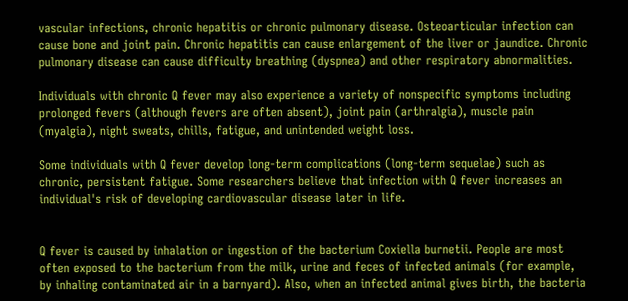vascular infections, chronic hepatitis or chronic pulmonary disease. Osteoarticular infection can cause bone and joint pain. Chronic hepatitis can cause enlargement of the liver or jaundice. Chronic pulmonary disease can cause difficulty breathing (dyspnea) and other respiratory abnormalities.

Individuals with chronic Q fever may also experience a variety of nonspecific symptoms including prolonged fevers (although fevers are often absent), joint pain (arthralgia), muscle pain (myalgia), night sweats, chills, fatigue, and unintended weight loss.

Some individuals with Q fever develop long-term complications (long-term sequelae) such as chronic, persistent fatigue. Some researchers believe that infection with Q fever increases an individual's risk of developing cardiovascular disease later in life.


Q fever is caused by inhalation or ingestion of the bacterium Coxiella burnetii. People are most often exposed to the bacterium from the milk, urine and feces of infected animals (for example, by inhaling contaminated air in a barnyard). Also, when an infected animal gives birth, the bacteria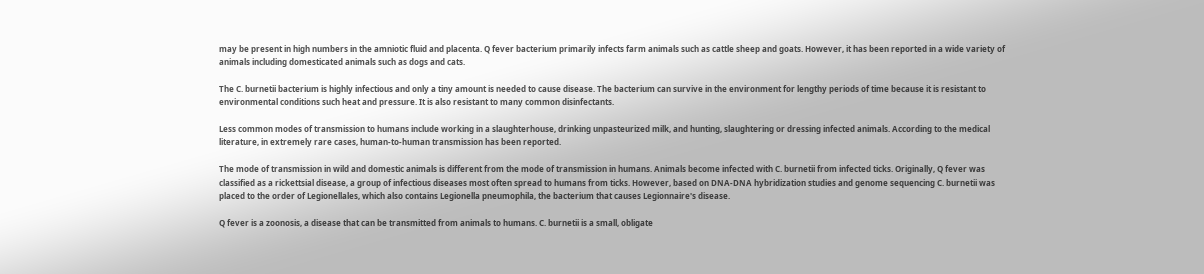may be present in high numbers in the amniotic fluid and placenta. Q fever bacterium primarily infects farm animals such as cattle sheep and goats. However, it has been reported in a wide variety of animals including domesticated animals such as dogs and cats.

The C. burnetii bacterium is highly infectious and only a tiny amount is needed to cause disease. The bacterium can survive in the environment for lengthy periods of time because it is resistant to environmental conditions such heat and pressure. It is also resistant to many common disinfectants.

Less common modes of transmission to humans include working in a slaughterhouse, drinking unpasteurized milk, and hunting, slaughtering or dressing infected animals. According to the medical literature, in extremely rare cases, human-to-human transmission has been reported.

The mode of transmission in wild and domestic animals is different from the mode of transmission in humans. Animals become infected with C. burnetii from infected ticks. Originally, Q fever was classified as a rickettsial disease, a group of infectious diseases most often spread to humans from ticks. However, based on DNA-DNA hybridization studies and genome sequencing C. burnetii was placed to the order of Legionellales, which also contains Legionella pneumophila, the bacterium that causes Legionnaire's disease.

Q fever is a zoonosis, a disease that can be transmitted from animals to humans. C. burnetii is a small, obligate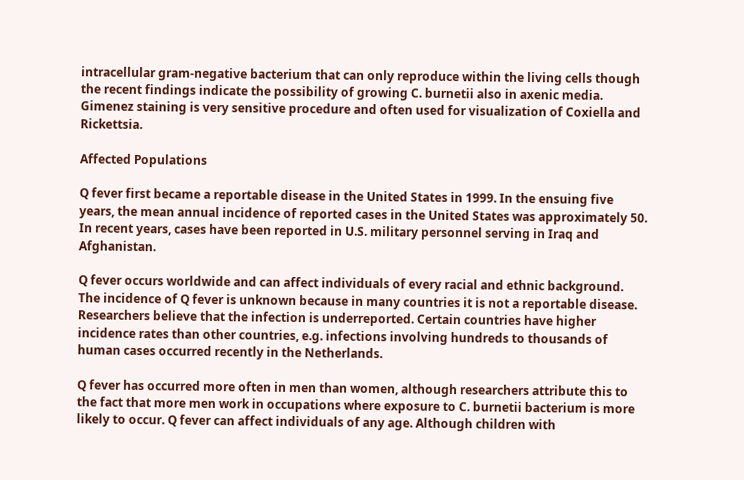intracellular gram-negative bacterium that can only reproduce within the living cells though the recent findings indicate the possibility of growing C. burnetii also in axenic media. Gimenez staining is very sensitive procedure and often used for visualization of Coxiella and Rickettsia.

Affected Populations

Q fever first became a reportable disease in the United States in 1999. In the ensuing five years, the mean annual incidence of reported cases in the United States was approximately 50. In recent years, cases have been reported in U.S. military personnel serving in Iraq and Afghanistan.

Q fever occurs worldwide and can affect individuals of every racial and ethnic background. The incidence of Q fever is unknown because in many countries it is not a reportable disease. Researchers believe that the infection is underreported. Certain countries have higher incidence rates than other countries, e.g. infections involving hundreds to thousands of human cases occurred recently in the Netherlands.

Q fever has occurred more often in men than women, although researchers attribute this to the fact that more men work in occupations where exposure to C. burnetii bacterium is more likely to occur. Q fever can affect individuals of any age. Although children with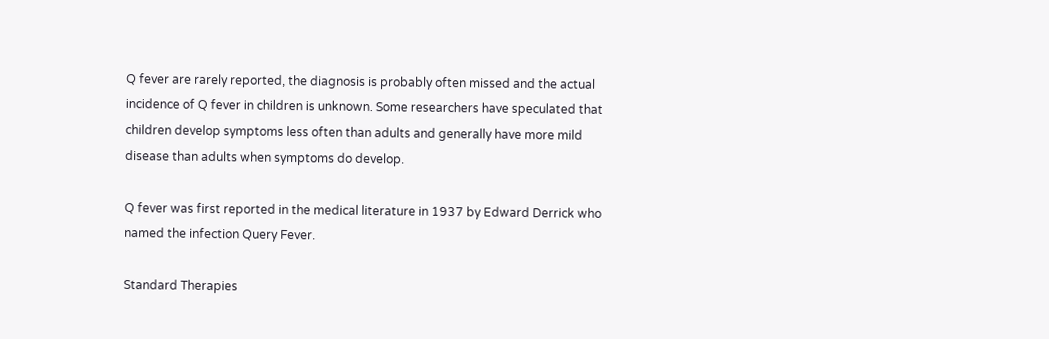Q fever are rarely reported, the diagnosis is probably often missed and the actual incidence of Q fever in children is unknown. Some researchers have speculated that children develop symptoms less often than adults and generally have more mild disease than adults when symptoms do develop.

Q fever was first reported in the medical literature in 1937 by Edward Derrick who named the infection Query Fever.

Standard Therapies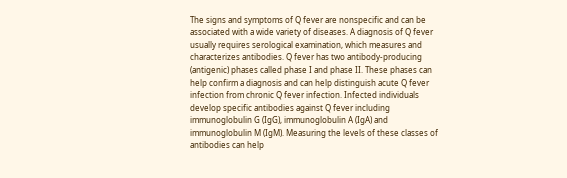The signs and symptoms of Q fever are nonspecific and can be associated with a wide variety of diseases. A diagnosis of Q fever usually requires serological examination, which measures and characterizes antibodies. Q fever has two antibody-producing (antigenic) phases called phase I and phase II. These phases can help confirm a diagnosis and can help distinguish acute Q fever infection from chronic Q fever infection. Infected individuals develop specific antibodies against Q fever including immunoglobulin G (IgG), immunoglobulin A (IgA) and immunoglobulin M (IgM). Measuring the levels of these classes of antibodies can help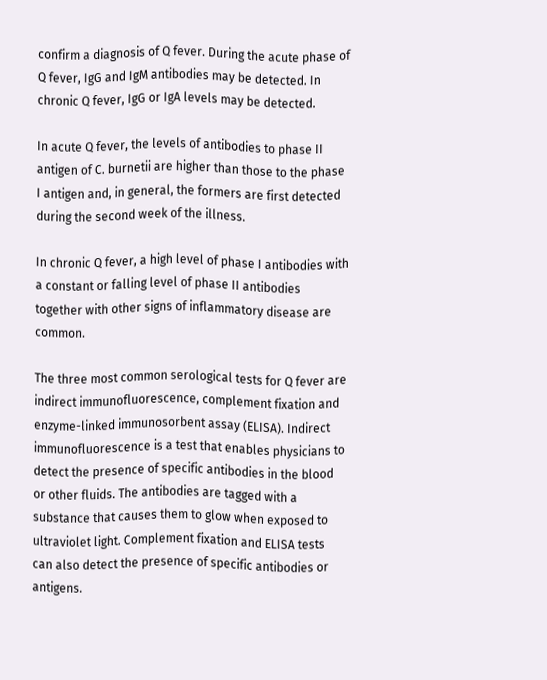confirm a diagnosis of Q fever. During the acute phase of Q fever, IgG and IgM antibodies may be detected. In chronic Q fever, IgG or IgA levels may be detected.

In acute Q fever, the levels of antibodies to phase II antigen of C. burnetii are higher than those to the phase I antigen and, in general, the formers are first detected during the second week of the illness.

In chronic Q fever, a high level of phase I antibodies with a constant or falling level of phase II antibodies together with other signs of inflammatory disease are common.

The three most common serological tests for Q fever are indirect immunofluorescence, complement fixation and enzyme-linked immunosorbent assay (ELISA). Indirect immunofluorescence is a test that enables physicians to detect the presence of specific antibodies in the blood or other fluids. The antibodies are tagged with a substance that causes them to glow when exposed to ultraviolet light. Complement fixation and ELISA tests can also detect the presence of specific antibodies or antigens.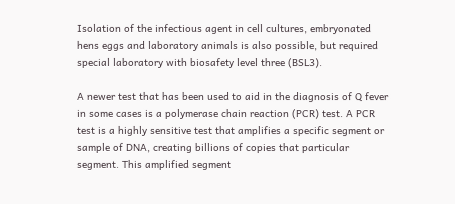Isolation of the infectious agent in cell cultures, embryonated hens eggs and laboratory animals is also possible, but required special laboratory with biosafety level three (BSL3).

A newer test that has been used to aid in the diagnosis of Q fever in some cases is a polymerase chain reaction (PCR) test. A PCR test is a highly sensitive test that amplifies a specific segment or sample of DNA, creating billions of copies that particular segment. This amplified segment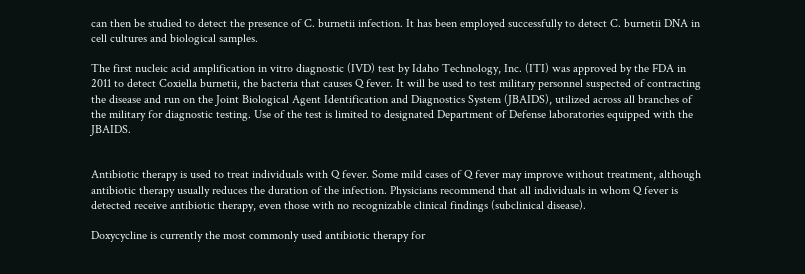can then be studied to detect the presence of C. burnetii infection. It has been employed successfully to detect C. burnetii DNA in cell cultures and biological samples.

The first nucleic acid amplification in vitro diagnostic (IVD) test by Idaho Technology, Inc. (ITI) was approved by the FDA in 2011 to detect Coxiella burnetii, the bacteria that causes Q fever. It will be used to test military personnel suspected of contracting the disease and run on the Joint Biological Agent Identification and Diagnostics System (JBAIDS), utilized across all branches of the military for diagnostic testing. Use of the test is limited to designated Department of Defense laboratories equipped with the JBAIDS.


Antibiotic therapy is used to treat individuals with Q fever. Some mild cases of Q fever may improve without treatment, although antibiotic therapy usually reduces the duration of the infection. Physicians recommend that all individuals in whom Q fever is detected receive antibiotic therapy, even those with no recognizable clinical findings (subclinical disease).

Doxycycline is currently the most commonly used antibiotic therapy for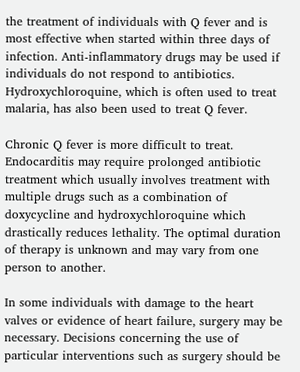the treatment of individuals with Q fever and is most effective when started within three days of infection. Anti-inflammatory drugs may be used if individuals do not respond to antibiotics. Hydroxychloroquine, which is often used to treat malaria, has also been used to treat Q fever.

Chronic Q fever is more difficult to treat. Endocarditis may require prolonged antibiotic treatment which usually involves treatment with multiple drugs such as a combination of doxycycline and hydroxychloroquine which drastically reduces lethality. The optimal duration of therapy is unknown and may vary from one person to another.

In some individuals with damage to the heart valves or evidence of heart failure, surgery may be necessary. Decisions concerning the use of particular interventions such as surgery should be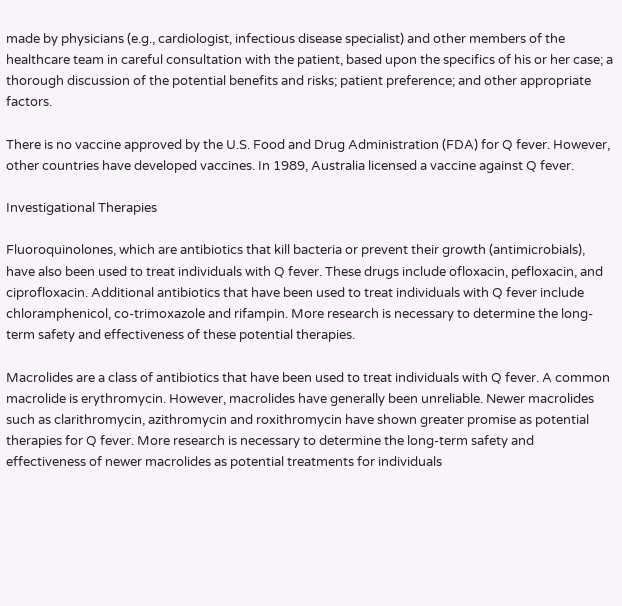made by physicians (e.g., cardiologist, infectious disease specialist) and other members of the healthcare team in careful consultation with the patient, based upon the specifics of his or her case; a thorough discussion of the potential benefits and risks; patient preference; and other appropriate factors.

There is no vaccine approved by the U.S. Food and Drug Administration (FDA) for Q fever. However, other countries have developed vaccines. In 1989, Australia licensed a vaccine against Q fever.

Investigational Therapies

Fluoroquinolones, which are antibiotics that kill bacteria or prevent their growth (antimicrobials), have also been used to treat individuals with Q fever. These drugs include ofloxacin, pefloxacin, and ciprofloxacin. Additional antibiotics that have been used to treat individuals with Q fever include chloramphenicol, co-trimoxazole and rifampin. More research is necessary to determine the long-term safety and effectiveness of these potential therapies.

Macrolides are a class of antibiotics that have been used to treat individuals with Q fever. A common macrolide is erythromycin. However, macrolides have generally been unreliable. Newer macrolides such as clarithromycin, azithromycin and roxithromycin have shown greater promise as potential therapies for Q fever. More research is necessary to determine the long-term safety and effectiveness of newer macrolides as potential treatments for individuals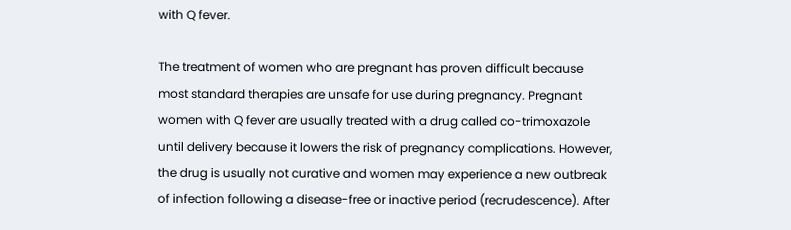with Q fever.

The treatment of women who are pregnant has proven difficult because most standard therapies are unsafe for use during pregnancy. Pregnant women with Q fever are usually treated with a drug called co-trimoxazole until delivery because it lowers the risk of pregnancy complications. However, the drug is usually not curative and women may experience a new outbreak of infection following a disease-free or inactive period (recrudescence). After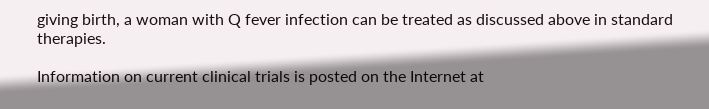giving birth, a woman with Q fever infection can be treated as discussed above in standard therapies.

Information on current clinical trials is posted on the Internet at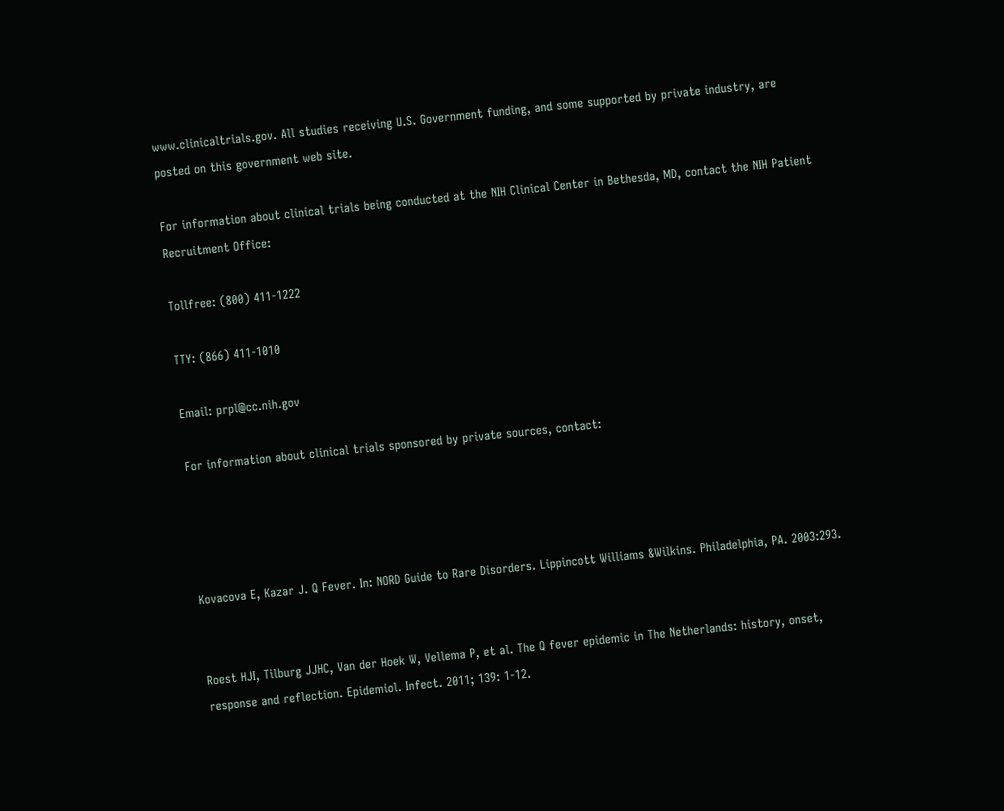www.clinicaltrials.gov. All studies receiving U.S. Government funding, and some supported by private industry, are posted on this government web site.

For information about clinical trials being conducted at the NIH Clinical Center in Bethesda, MD, contact the NIH Patient Recruitment Office:

Tollfree: (800) 411-1222

TTY: (866) 411-1010

Email: prpl@cc.nih.gov

For information about clinical trials sponsored by private sources, contact:




Kovacova E, Kazar J. Q Fever. In: NORD Guide to Rare Disorders. Lippincott Williams &Wilkins. Philadelphia, PA. 2003:293.


Roest HJI, Tilburg JJHC, Van der Hoek W, Vellema P, et al. The Q fever epidemic in The Netherlands: history, onset, response and reflection. Epidemiol. Infect. 2011; 139: 1-12.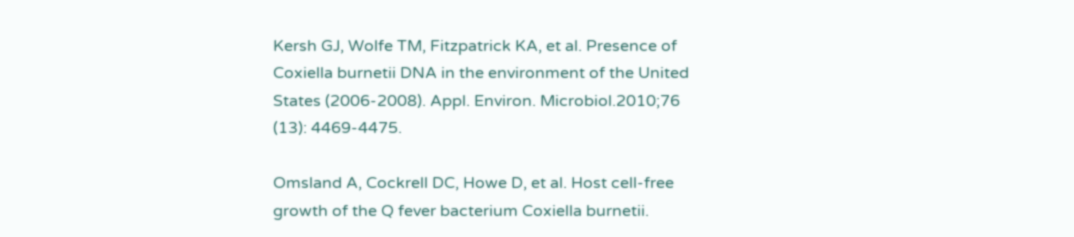Kersh GJ, Wolfe TM, Fitzpatrick KA, et al. Presence of Coxiella burnetii DNA in the environment of the United States (2006-2008). Appl. Environ. Microbiol.2010;76 (13): 4469-4475.

Omsland A, Cockrell DC, Howe D, et al. Host cell-free growth of the Q fever bacterium Coxiella burnetii.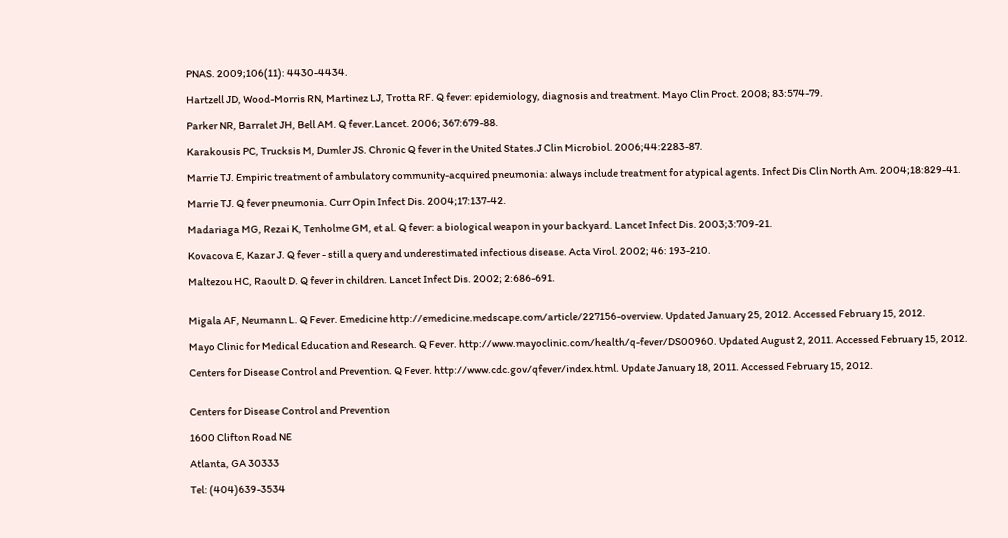PNAS. 2009;106(11): 4430-4434.

Hartzell JD, Wood-Morris RN, Martinez LJ, Trotta RF. Q fever: epidemiology, diagnosis and treatment. Mayo Clin Proct. 2008; 83:574-79.

Parker NR, Barralet JH, Bell AM. Q fever.Lancet. 2006; 367:679-88.

Karakousis PC, Trucksis M, Dumler JS. Chronic Q fever in the United States.J Clin Microbiol. 2006;44:2283-87.

Marrie TJ. Empiric treatment of ambulatory community-acquired pneumonia: always include treatment for atypical agents. Infect Dis Clin North Am. 2004;18:829-41.

Marrie TJ. Q fever pneumonia. Curr Opin Infect Dis. 2004;17:137-42.

Madariaga MG, Rezai K, Tenholme GM, et al. Q fever: a biological weapon in your backyard. Lancet Infect Dis. 2003;3:709-21.

Kovacova E, Kazar J. Q fever - still a query and underestimated infectious disease. Acta Virol. 2002; 46: 193-210.

Maltezou HC, Raoult D. Q fever in children. Lancet Infect Dis. 2002; 2:686-691.


Migala AF, Neumann L. Q Fever. Emedicine http://emedicine.medscape.com/article/227156-overview. Updated January 25, 2012. Accessed February 15, 2012.

Mayo Clinic for Medical Education and Research. Q Fever. http://www.mayoclinic.com/health/q-fever/DS00960. Updated August 2, 2011. Accessed February 15, 2012.

Centers for Disease Control and Prevention. Q Fever. http://www.cdc.gov/qfever/index.html. Update January 18, 2011. Accessed February 15, 2012.


Centers for Disease Control and Prevention

1600 Clifton Road NE

Atlanta, GA 30333

Tel: (404)639-3534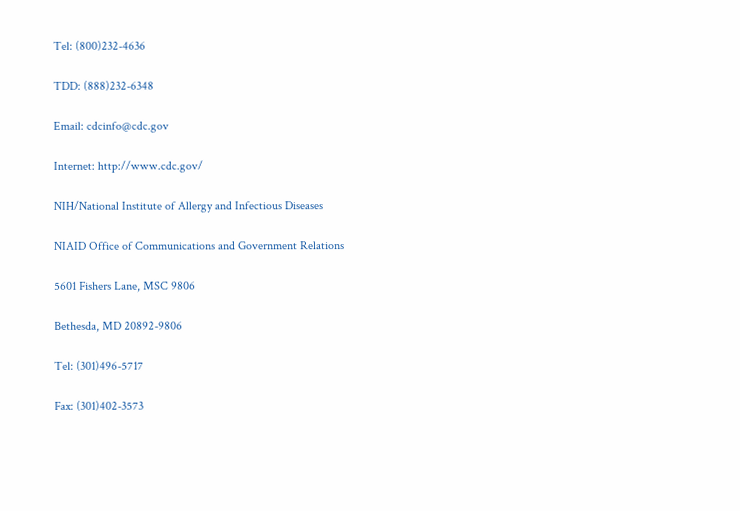Tel: (800)232-4636

TDD: (888)232-6348

Email: cdcinfo@cdc.gov

Internet: http://www.cdc.gov/

NIH/National Institute of Allergy and Infectious Diseases

NIAID Office of Communications and Government Relations

5601 Fishers Lane, MSC 9806

Bethesda, MD 20892-9806

Tel: (301)496-5717

Fax: (301)402-3573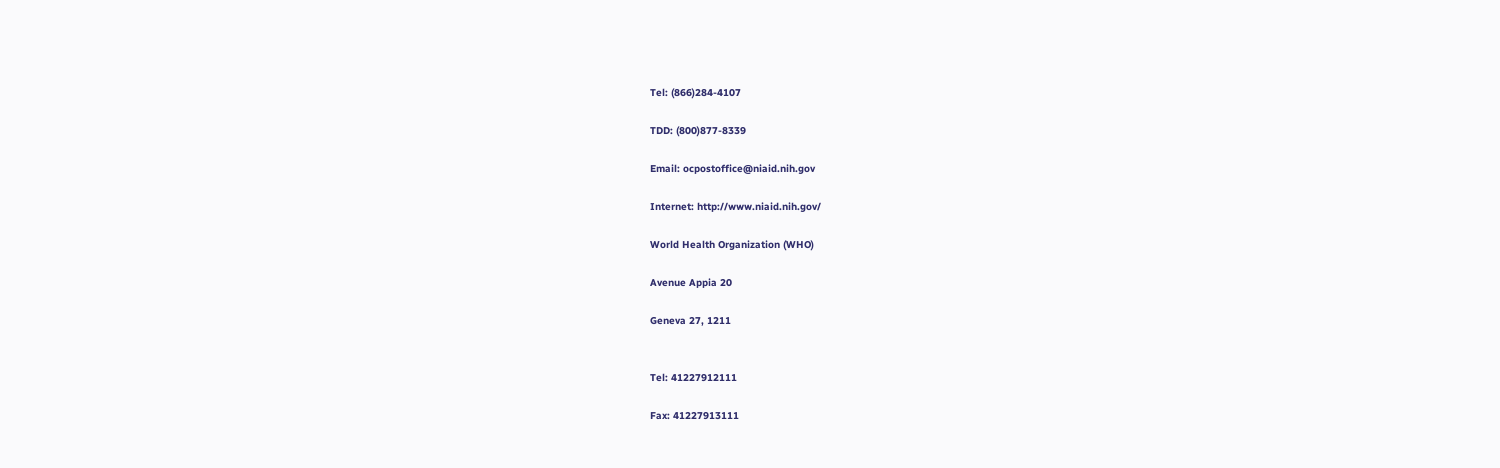Tel: (866)284-4107

TDD: (800)877-8339

Email: ocpostoffice@niaid.nih.gov

Internet: http://www.niaid.nih.gov/

World Health Organization (WHO)

Avenue Appia 20

Geneva 27, 1211


Tel: 41227912111

Fax: 41227913111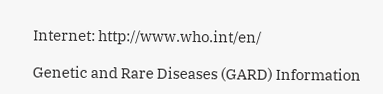Internet: http://www.who.int/en/

Genetic and Rare Diseases (GARD) Information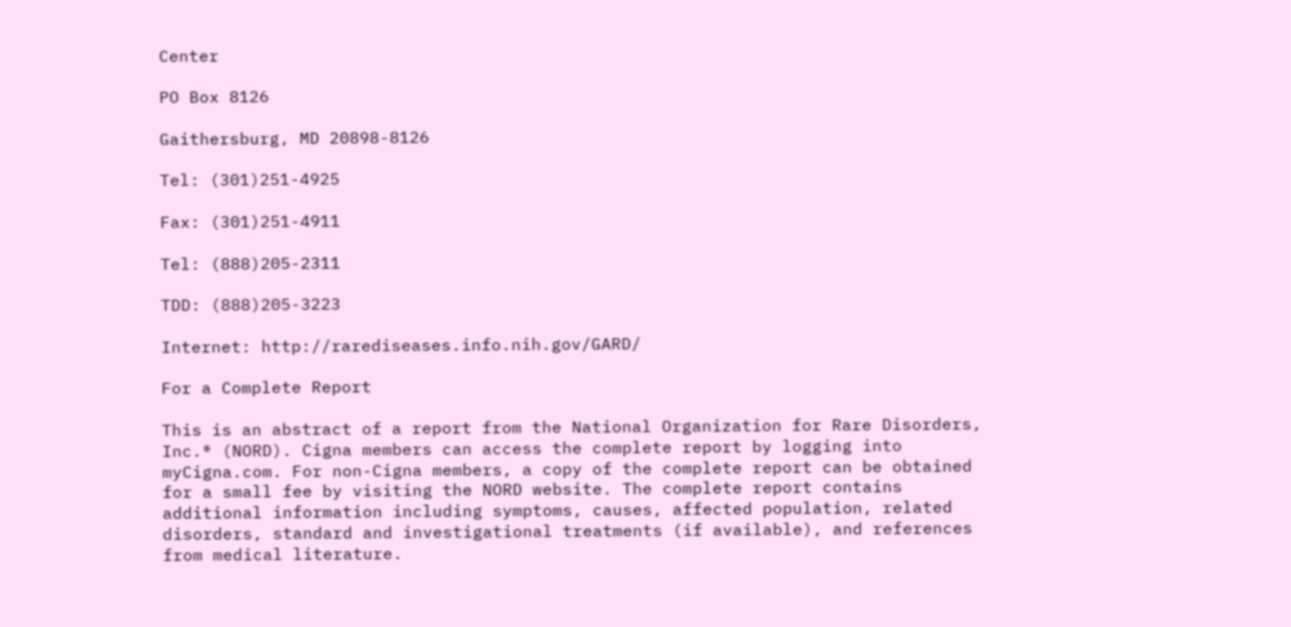Center

PO Box 8126

Gaithersburg, MD 20898-8126

Tel: (301)251-4925

Fax: (301)251-4911

Tel: (888)205-2311

TDD: (888)205-3223

Internet: http://rarediseases.info.nih.gov/GARD/

For a Complete Report

This is an abstract of a report from the National Organization for Rare Disorders, Inc.® (NORD). Cigna members can access the complete report by logging into myCigna.com. For non-Cigna members, a copy of the complete report can be obtained for a small fee by visiting the NORD website. The complete report contains additional information including symptoms, causes, affected population, related disorders, standard and investigational treatments (if available), and references from medical literature.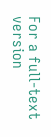For a full-text version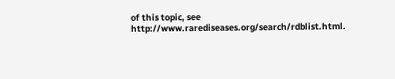of this topic, see http://www.rarediseases.org/search/rdblist.html.